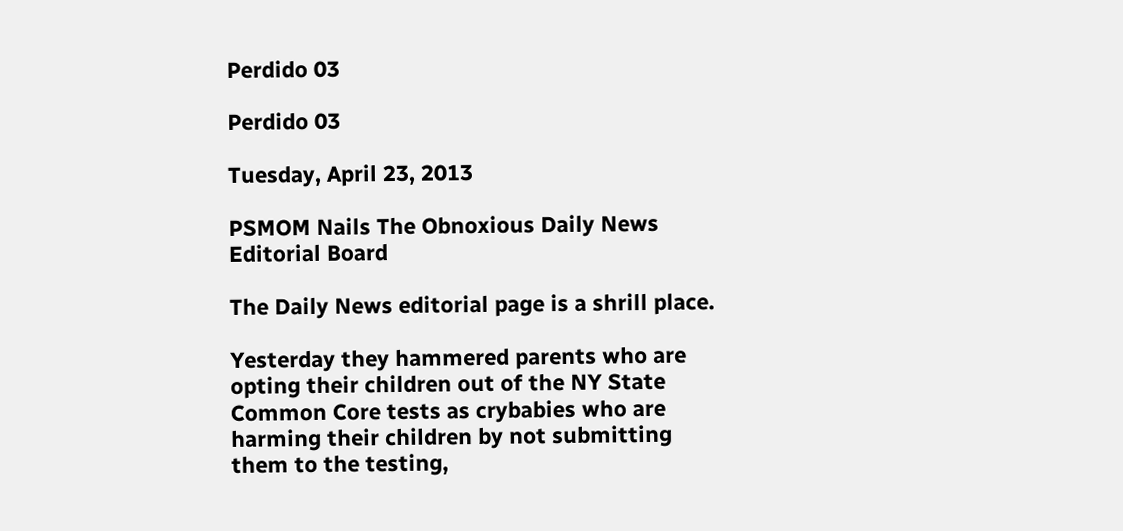Perdido 03

Perdido 03

Tuesday, April 23, 2013

PSMOM Nails The Obnoxious Daily News Editorial Board

The Daily News editorial page is a shrill place.

Yesterday they hammered parents who are opting their children out of the NY State Common Core tests as crybabies who are harming their children by not submitting them to the testing,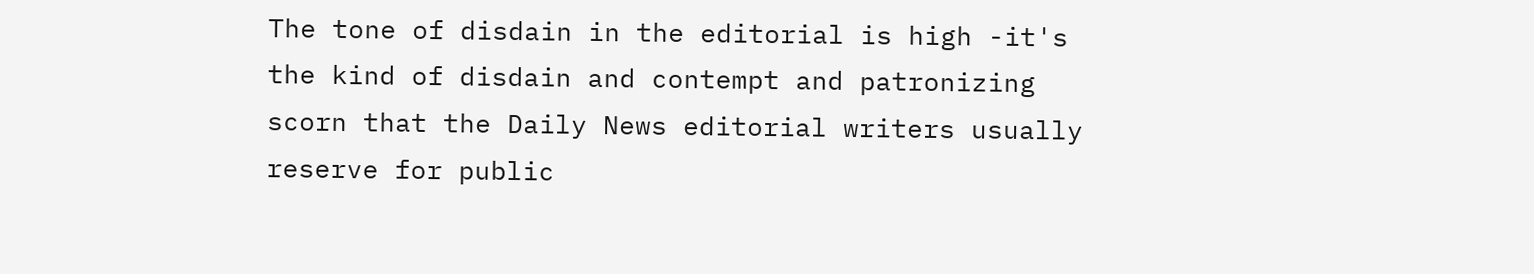The tone of disdain in the editorial is high -it's the kind of disdain and contempt and patronizing scorn that the Daily News editorial writers usually reserve for public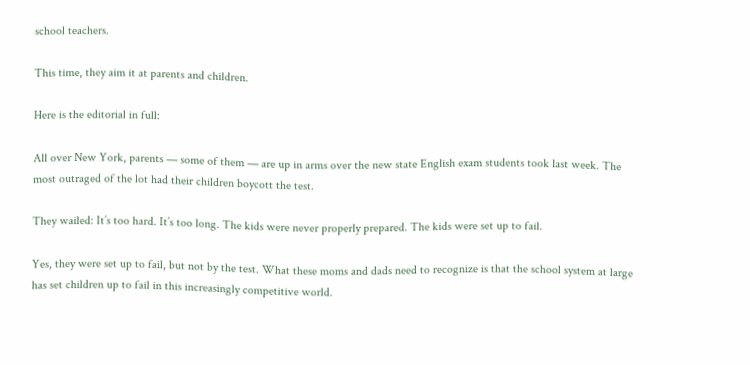school teachers.

This time, they aim it at parents and children.

Here is the editorial in full:

All over New York, parents — some of them — are up in arms over the new state English exam students took last week. The most outraged of the lot had their children boycott the test.

They wailed: It’s too hard. It’s too long. The kids were never properly prepared. The kids were set up to fail.

Yes, they were set up to fail, but not by the test. What these moms and dads need to recognize is that the school system at large has set children up to fail in this increasingly competitive world.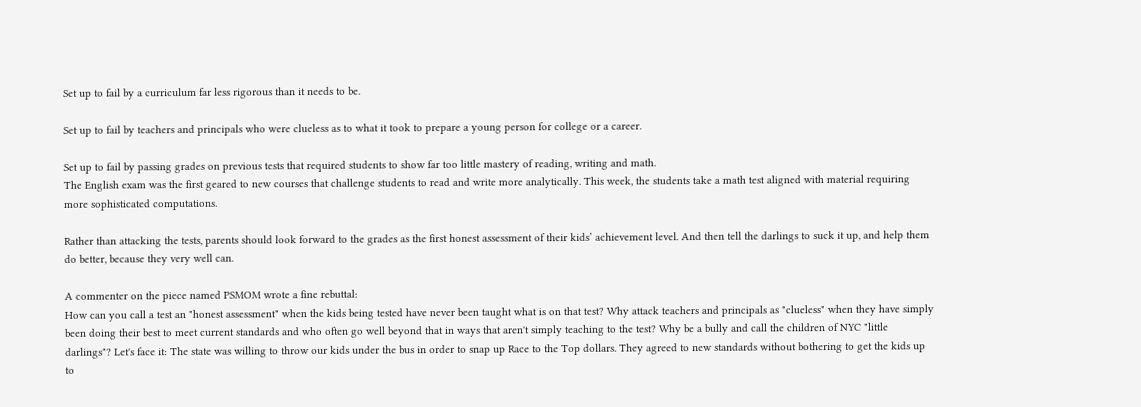Set up to fail by a curriculum far less rigorous than it needs to be.

Set up to fail by teachers and principals who were clueless as to what it took to prepare a young person for college or a career.

Set up to fail by passing grades on previous tests that required students to show far too little mastery of reading, writing and math.
The English exam was the first geared to new courses that challenge students to read and write more analytically. This week, the students take a math test aligned with material requiring more sophisticated computations.

Rather than attacking the tests, parents should look forward to the grades as the first honest assessment of their kids’ achievement level. And then tell the darlings to suck it up, and help them do better, because they very well can.

A commenter on the piece named PSMOM wrote a fine rebuttal:
How can you call a test an "honest assessment" when the kids being tested have never been taught what is on that test? Why attack teachers and principals as "clueless" when they have simply been doing their best to meet current standards and who often go well beyond that in ways that aren't simply teaching to the test? Why be a bully and call the children of NYC "little darlings"? Let's face it: The state was willing to throw our kids under the bus in order to snap up Race to the Top dollars. They agreed to new standards without bothering to get the kids up to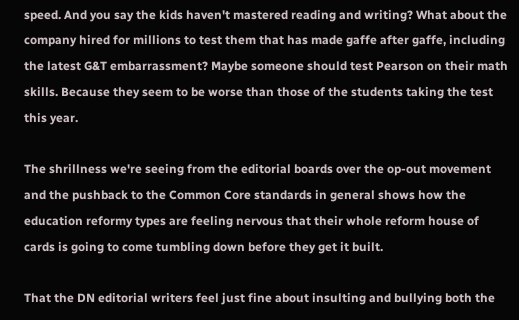speed. And you say the kids haven't mastered reading and writing? What about the company hired for millions to test them that has made gaffe after gaffe, including the latest G&T embarrassment? Maybe someone should test Pearson on their math skills. Because they seem to be worse than those of the students taking the test this year.

The shrillness we're seeing from the editorial boards over the op-out movement and the pushback to the Common Core standards in general shows how the education reformy types are feeling nervous that their whole reform house of cards is going to come tumbling down before they get it built.

That the DN editorial writers feel just fine about insulting and bullying both the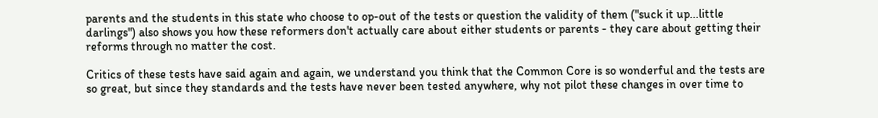parents and the students in this state who choose to op-out of the tests or question the validity of them ("suck it up...little darlings") also shows you how these reformers don't actually care about either students or parents - they care about getting their reforms through no matter the cost.

Critics of these tests have said again and again, we understand you think that the Common Core is so wonderful and the tests are so great, but since they standards and the tests have never been tested anywhere, why not pilot these changes in over time to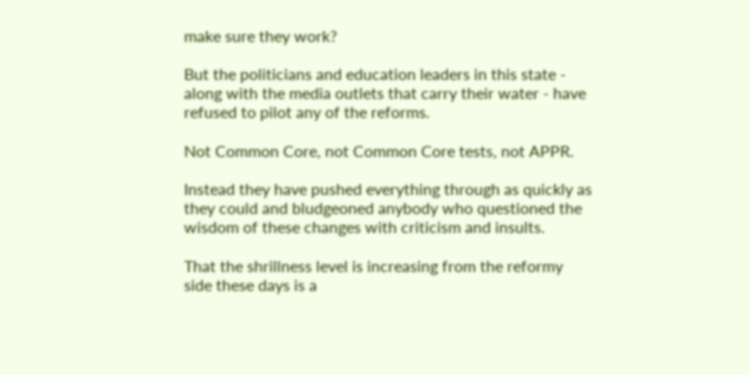make sure they work?

But the politicians and education leaders in this state - along with the media outlets that carry their water - have refused to pilot any of the reforms.

Not Common Core, not Common Core tests, not APPR.

Instead they have pushed everything through as quickly as they could and bludgeoned anybody who questioned the wisdom of these changes with criticism and insults.

That the shrillness level is increasing from the reformy side these days is a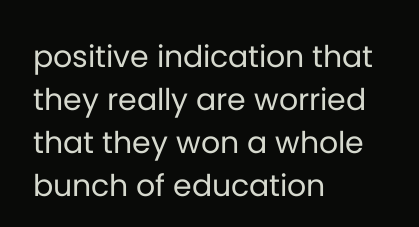positive indication that they really are worried that they won a whole bunch of education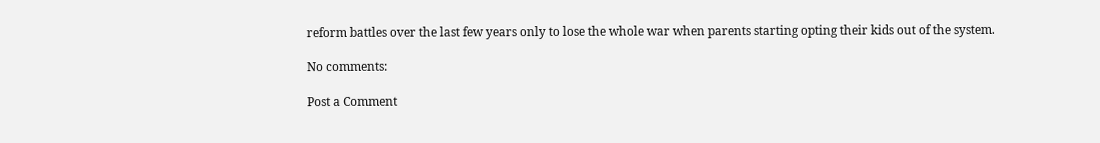reform battles over the last few years only to lose the whole war when parents starting opting their kids out of the system.

No comments:

Post a Comment